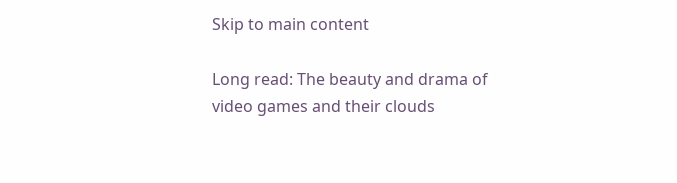Skip to main content

Long read: The beauty and drama of video games and their clouds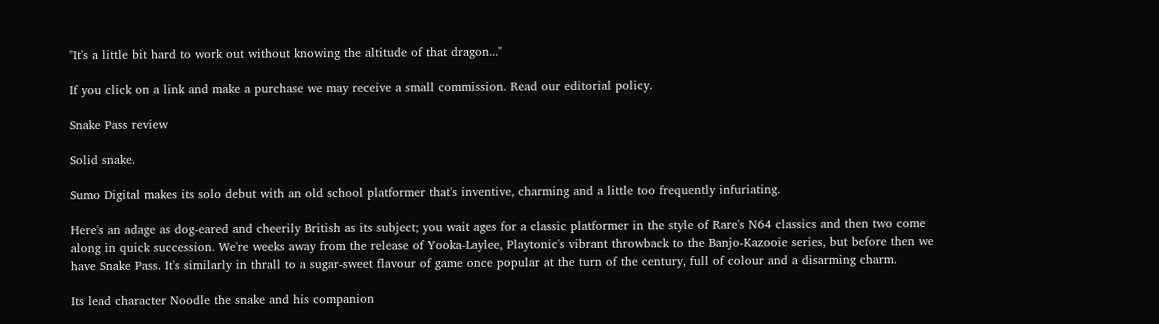"It's a little bit hard to work out without knowing the altitude of that dragon..."

If you click on a link and make a purchase we may receive a small commission. Read our editorial policy.

Snake Pass review

Solid snake.

Sumo Digital makes its solo debut with an old school platformer that's inventive, charming and a little too frequently infuriating.

Here's an adage as dog-eared and cheerily British as its subject; you wait ages for a classic platformer in the style of Rare's N64 classics and then two come along in quick succession. We're weeks away from the release of Yooka-Laylee, Playtonic's vibrant throwback to the Banjo-Kazooie series, but before then we have Snake Pass. It's similarly in thrall to a sugar-sweet flavour of game once popular at the turn of the century, full of colour and a disarming charm.

Its lead character Noodle the snake and his companion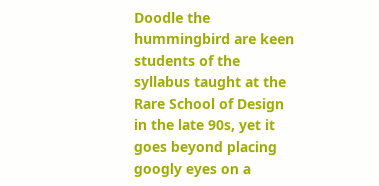Doodle the hummingbird are keen students of the syllabus taught at the Rare School of Design in the late 90s, yet it goes beyond placing googly eyes on a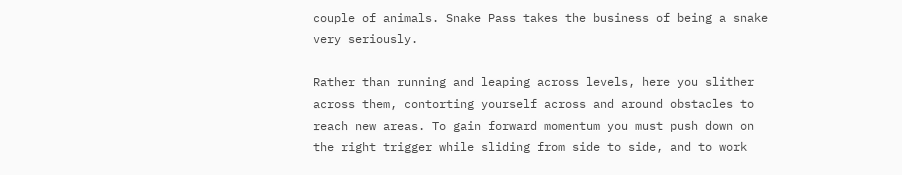couple of animals. Snake Pass takes the business of being a snake very seriously.

Rather than running and leaping across levels, here you slither across them, contorting yourself across and around obstacles to reach new areas. To gain forward momentum you must push down on the right trigger while sliding from side to side, and to work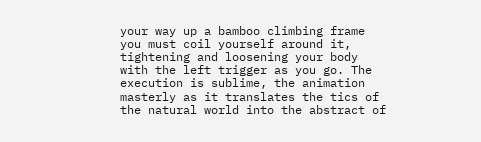your way up a bamboo climbing frame you must coil yourself around it, tightening and loosening your body with the left trigger as you go. The execution is sublime, the animation masterly as it translates the tics of the natural world into the abstract of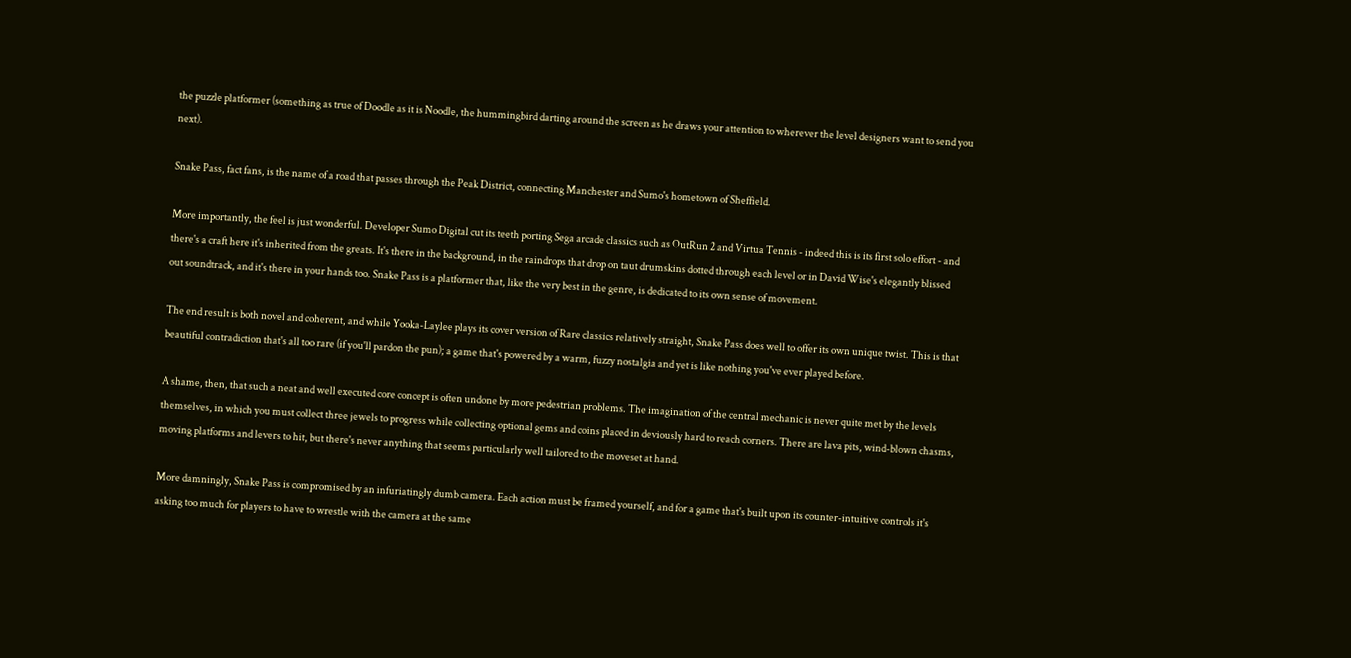the puzzle platformer (something as true of Doodle as it is Noodle, the hummingbird darting around the screen as he draws your attention to wherever the level designers want to send you next).

Snake Pass, fact fans, is the name of a road that passes through the Peak District, connecting Manchester and Sumo's hometown of Sheffield.

More importantly, the feel is just wonderful. Developer Sumo Digital cut its teeth porting Sega arcade classics such as OutRun 2 and Virtua Tennis - indeed this is its first solo effort - and there's a craft here it's inherited from the greats. It's there in the background, in the raindrops that drop on taut drumskins dotted through each level or in David Wise's elegantly blissed out soundtrack, and it's there in your hands too. Snake Pass is a platformer that, like the very best in the genre, is dedicated to its own sense of movement.

The end result is both novel and coherent, and while Yooka-Laylee plays its cover version of Rare classics relatively straight, Snake Pass does well to offer its own unique twist. This is that beautiful contradiction that's all too rare (if you'll pardon the pun); a game that's powered by a warm, fuzzy nostalgia and yet is like nothing you've ever played before.

A shame, then, that such a neat and well executed core concept is often undone by more pedestrian problems. The imagination of the central mechanic is never quite met by the levels themselves, in which you must collect three jewels to progress while collecting optional gems and coins placed in deviously hard to reach corners. There are lava pits, wind-blown chasms, moving platforms and levers to hit, but there's never anything that seems particularly well tailored to the moveset at hand.

More damningly, Snake Pass is compromised by an infuriatingly dumb camera. Each action must be framed yourself, and for a game that's built upon its counter-intuitive controls it's asking too much for players to have to wrestle with the camera at the same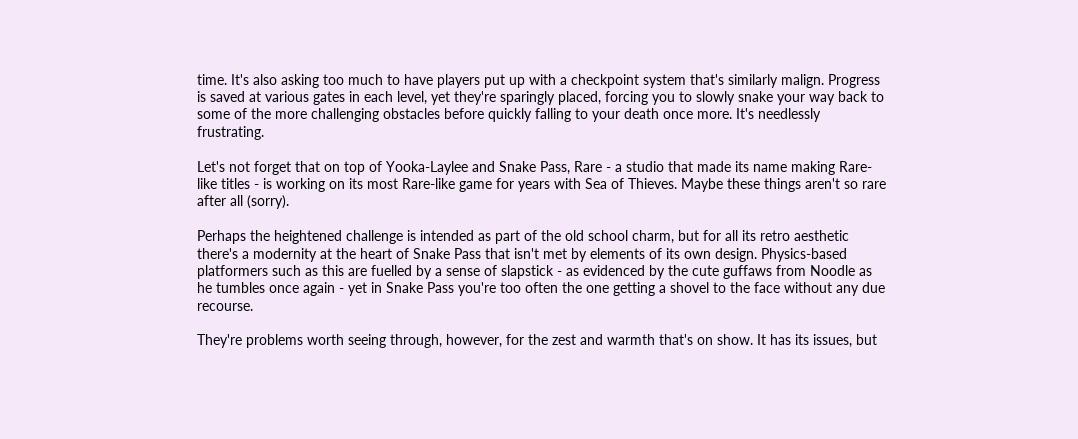time. It's also asking too much to have players put up with a checkpoint system that's similarly malign. Progress is saved at various gates in each level, yet they're sparingly placed, forcing you to slowly snake your way back to some of the more challenging obstacles before quickly falling to your death once more. It's needlessly frustrating.

Let's not forget that on top of Yooka-Laylee and Snake Pass, Rare - a studio that made its name making Rare-like titles - is working on its most Rare-like game for years with Sea of Thieves. Maybe these things aren't so rare after all (sorry).

Perhaps the heightened challenge is intended as part of the old school charm, but for all its retro aesthetic there's a modernity at the heart of Snake Pass that isn't met by elements of its own design. Physics-based platformers such as this are fuelled by a sense of slapstick - as evidenced by the cute guffaws from Noodle as he tumbles once again - yet in Snake Pass you're too often the one getting a shovel to the face without any due recourse.

They're problems worth seeing through, however, for the zest and warmth that's on show. It has its issues, but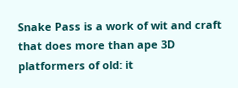Snake Pass is a work of wit and craft that does more than ape 3D platformers of old: it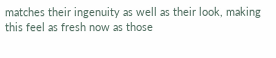matches their ingenuity as well as their look, making this feel as fresh now as those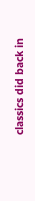classics did back in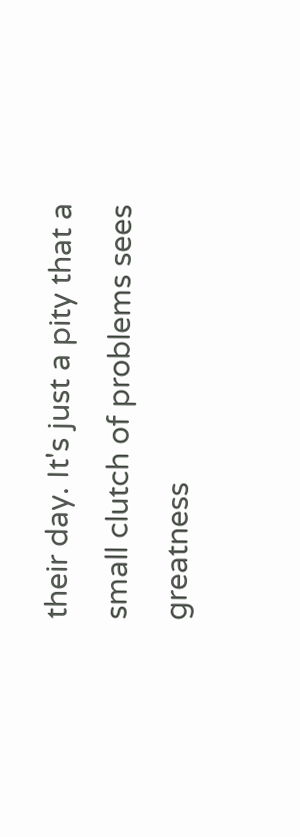their day. It's just a pity that a small clutch of problems sees greatness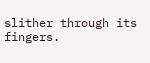slither through its fingers.